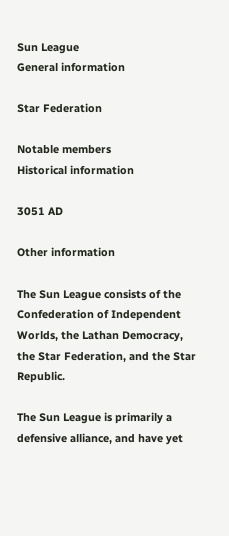Sun League
General information

Star Federation

Notable members
Historical information

3051 AD

Other information

The Sun League consists of the Confederation of Independent Worlds, the Lathan Democracy, the Star Federation, and the Star Republic.

The Sun League is primarily a defensive alliance, and have yet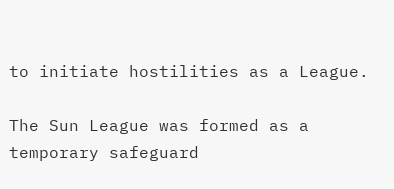to initiate hostilities as a League.

The Sun League was formed as a temporary safeguard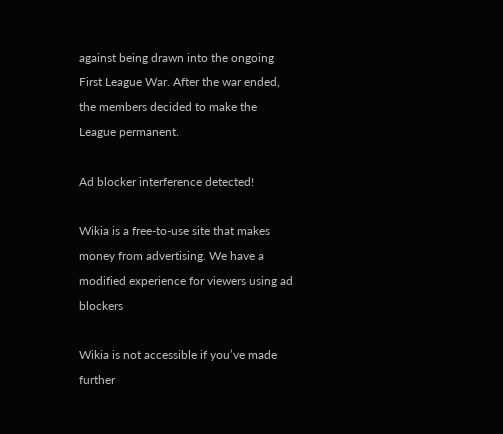against being drawn into the ongoing First League War. After the war ended, the members decided to make the League permanent.

Ad blocker interference detected!

Wikia is a free-to-use site that makes money from advertising. We have a modified experience for viewers using ad blockers

Wikia is not accessible if you’ve made further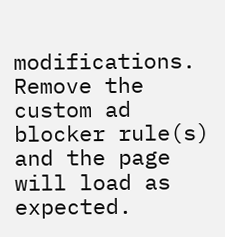modifications. Remove the custom ad blocker rule(s) and the page will load as expected.